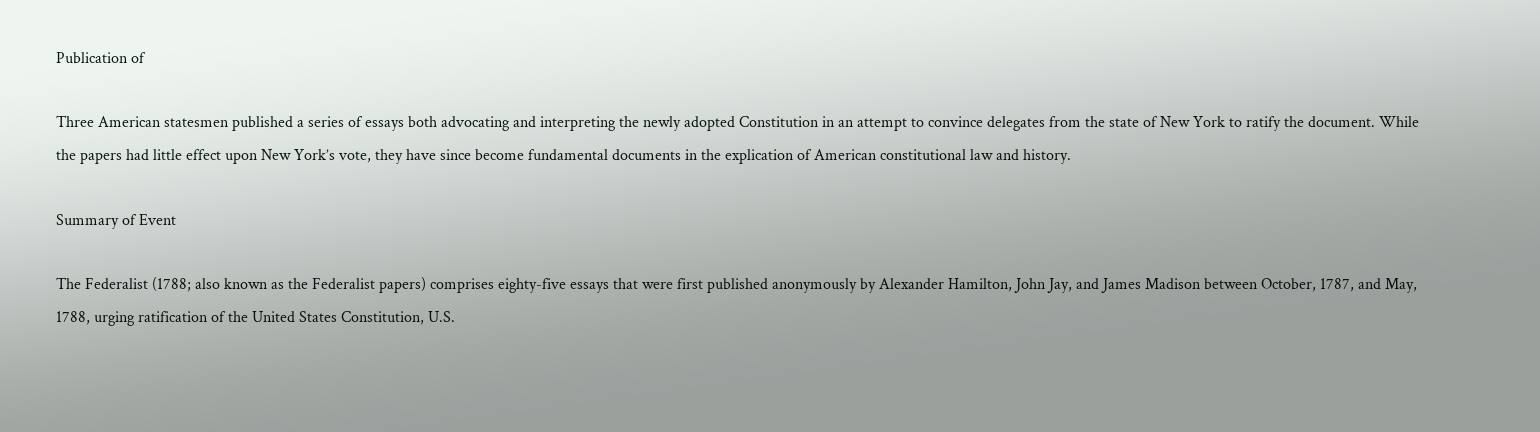Publication of

Three American statesmen published a series of essays both advocating and interpreting the newly adopted Constitution in an attempt to convince delegates from the state of New York to ratify the document. While the papers had little effect upon New York’s vote, they have since become fundamental documents in the explication of American constitutional law and history.

Summary of Event

The Federalist (1788; also known as the Federalist papers) comprises eighty-five essays that were first published anonymously by Alexander Hamilton, John Jay, and James Madison between October, 1787, and May, 1788, urging ratification of the United States Constitution, U.S.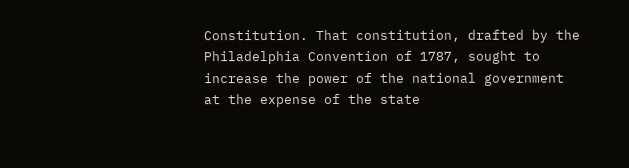Constitution. That constitution, drafted by the Philadelphia Convention of 1787, sought to increase the power of the national government at the expense of the state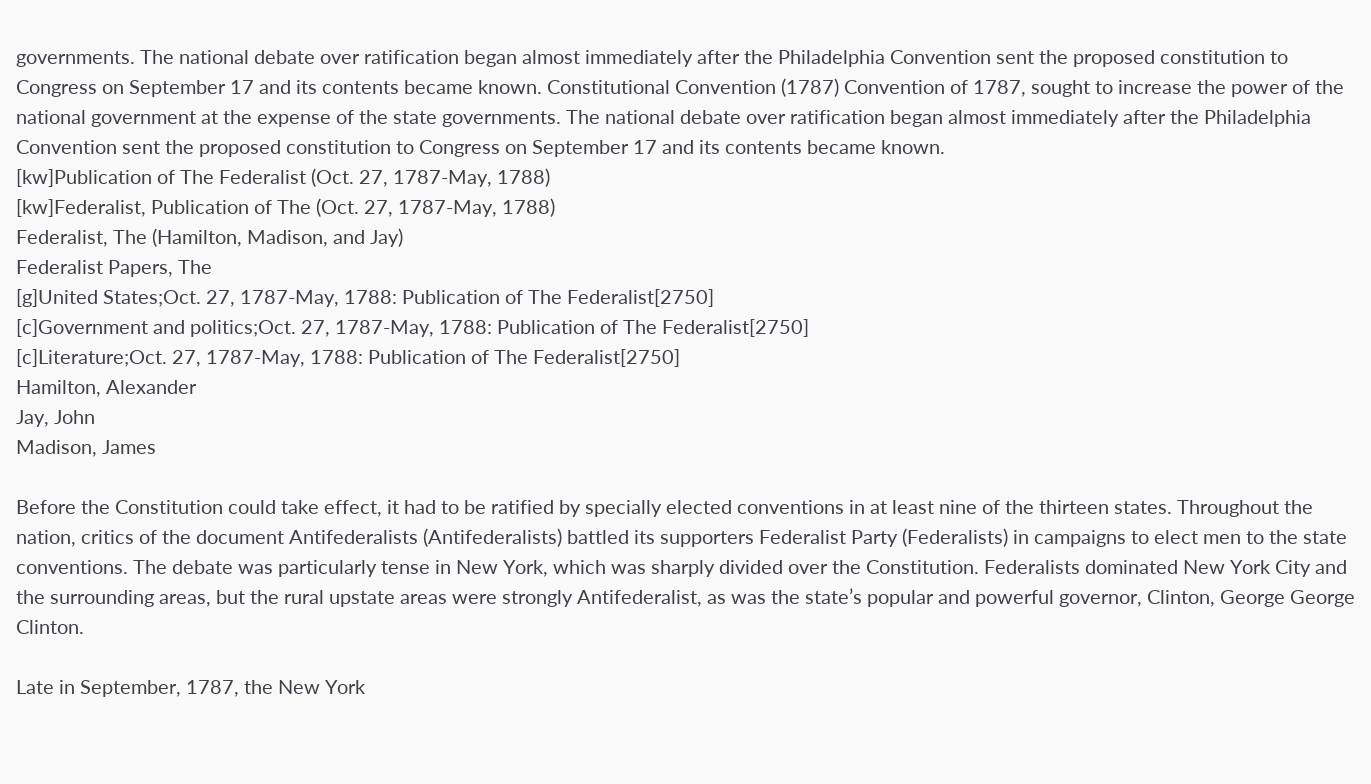governments. The national debate over ratification began almost immediately after the Philadelphia Convention sent the proposed constitution to Congress on September 17 and its contents became known. Constitutional Convention (1787) Convention of 1787, sought to increase the power of the national government at the expense of the state governments. The national debate over ratification began almost immediately after the Philadelphia Convention sent the proposed constitution to Congress on September 17 and its contents became known.
[kw]Publication of The Federalist (Oct. 27, 1787-May, 1788)
[kw]Federalist, Publication of The (Oct. 27, 1787-May, 1788)
Federalist, The (Hamilton, Madison, and Jay)
Federalist Papers, The
[g]United States;Oct. 27, 1787-May, 1788: Publication of The Federalist[2750]
[c]Government and politics;Oct. 27, 1787-May, 1788: Publication of The Federalist[2750]
[c]Literature;Oct. 27, 1787-May, 1788: Publication of The Federalist[2750]
Hamilton, Alexander
Jay, John
Madison, James

Before the Constitution could take effect, it had to be ratified by specially elected conventions in at least nine of the thirteen states. Throughout the nation, critics of the document Antifederalists (Antifederalists) battled its supporters Federalist Party (Federalists) in campaigns to elect men to the state conventions. The debate was particularly tense in New York, which was sharply divided over the Constitution. Federalists dominated New York City and the surrounding areas, but the rural upstate areas were strongly Antifederalist, as was the state’s popular and powerful governor, Clinton, George George Clinton.

Late in September, 1787, the New York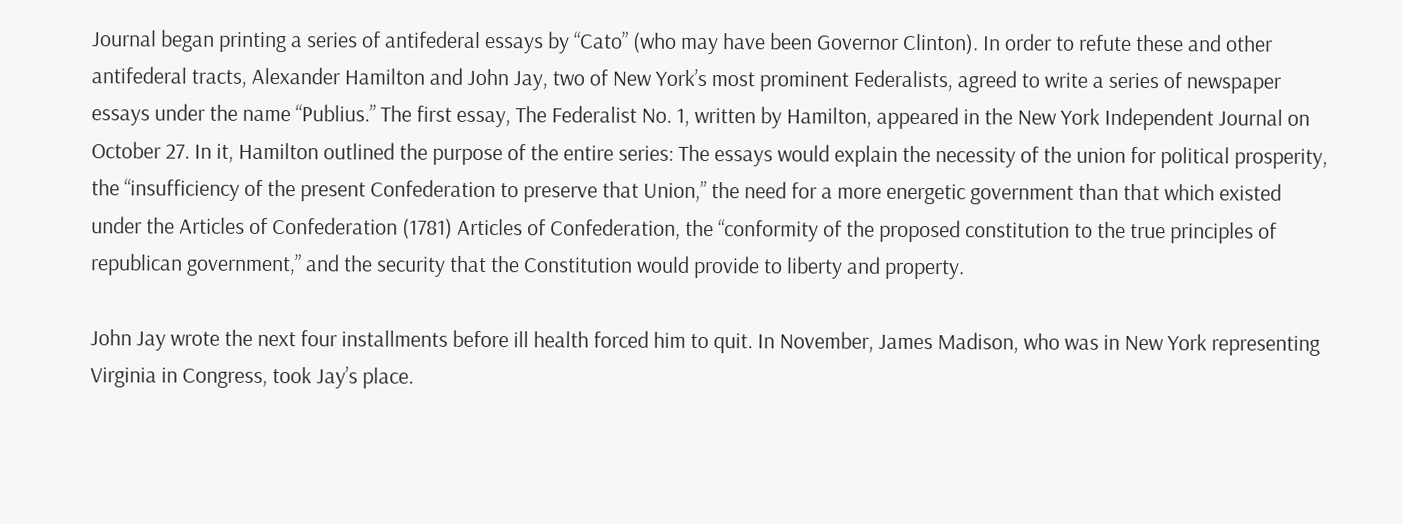Journal began printing a series of antifederal essays by “Cato” (who may have been Governor Clinton). In order to refute these and other antifederal tracts, Alexander Hamilton and John Jay, two of New York’s most prominent Federalists, agreed to write a series of newspaper essays under the name “Publius.” The first essay, The Federalist No. 1, written by Hamilton, appeared in the New York Independent Journal on October 27. In it, Hamilton outlined the purpose of the entire series: The essays would explain the necessity of the union for political prosperity, the “insufficiency of the present Confederation to preserve that Union,” the need for a more energetic government than that which existed under the Articles of Confederation (1781) Articles of Confederation, the “conformity of the proposed constitution to the true principles of republican government,” and the security that the Constitution would provide to liberty and property.

John Jay wrote the next four installments before ill health forced him to quit. In November, James Madison, who was in New York representing Virginia in Congress, took Jay’s place.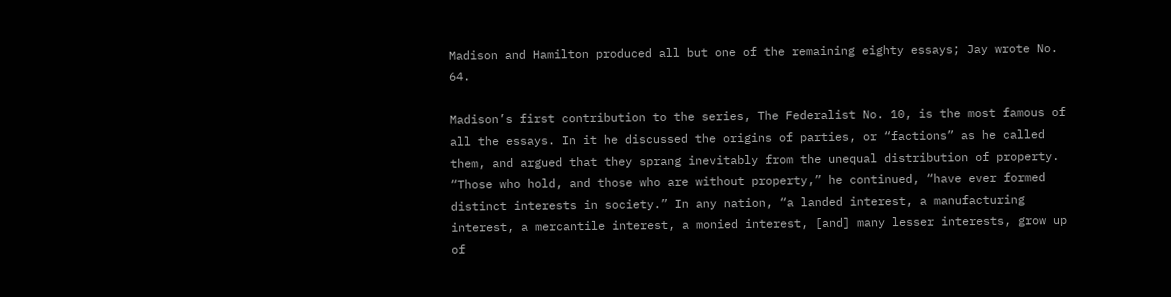Madison and Hamilton produced all but one of the remaining eighty essays; Jay wrote No. 64.

Madison’s first contribution to the series, The Federalist No. 10, is the most famous of all the essays. In it he discussed the origins of parties, or “factions” as he called them, and argued that they sprang inevitably from the unequal distribution of property. “Those who hold, and those who are without property,” he continued, “have ever formed distinct interests in society.” In any nation, “a landed interest, a manufacturing interest, a mercantile interest, a monied interest, [and] many lesser interests, grow up of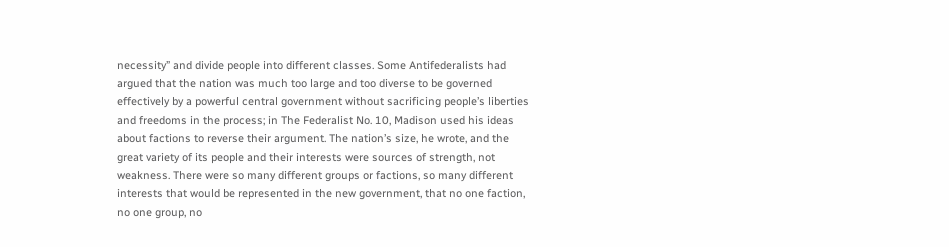necessity” and divide people into different classes. Some Antifederalists had argued that the nation was much too large and too diverse to be governed effectively by a powerful central government without sacrificing people’s liberties and freedoms in the process; in The Federalist No. 10, Madison used his ideas about factions to reverse their argument. The nation’s size, he wrote, and the great variety of its people and their interests were sources of strength, not weakness. There were so many different groups or factions, so many different interests that would be represented in the new government, that no one faction, no one group, no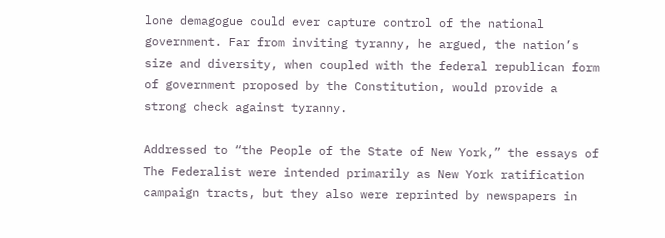lone demagogue could ever capture control of the national government. Far from inviting tyranny, he argued, the nation’s size and diversity, when coupled with the federal republican form of government proposed by the Constitution, would provide a strong check against tyranny.

Addressed to “the People of the State of New York,” the essays of The Federalist were intended primarily as New York ratification campaign tracts, but they also were reprinted by newspapers in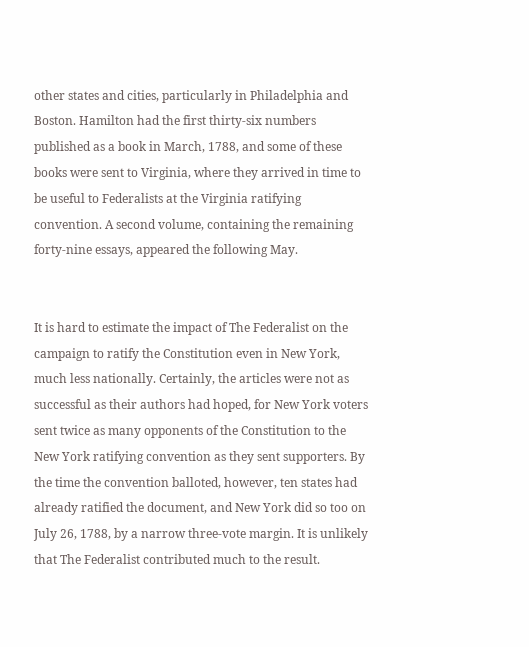other states and cities, particularly in Philadelphia and Boston. Hamilton had the first thirty-six numbers published as a book in March, 1788, and some of these books were sent to Virginia, where they arrived in time to be useful to Federalists at the Virginia ratifying convention. A second volume, containing the remaining forty-nine essays, appeared the following May.


It is hard to estimate the impact of The Federalist on the campaign to ratify the Constitution even in New York, much less nationally. Certainly, the articles were not as successful as their authors had hoped, for New York voters sent twice as many opponents of the Constitution to the New York ratifying convention as they sent supporters. By the time the convention balloted, however, ten states had already ratified the document, and New York did so too on July 26, 1788, by a narrow three-vote margin. It is unlikely that The Federalist contributed much to the result.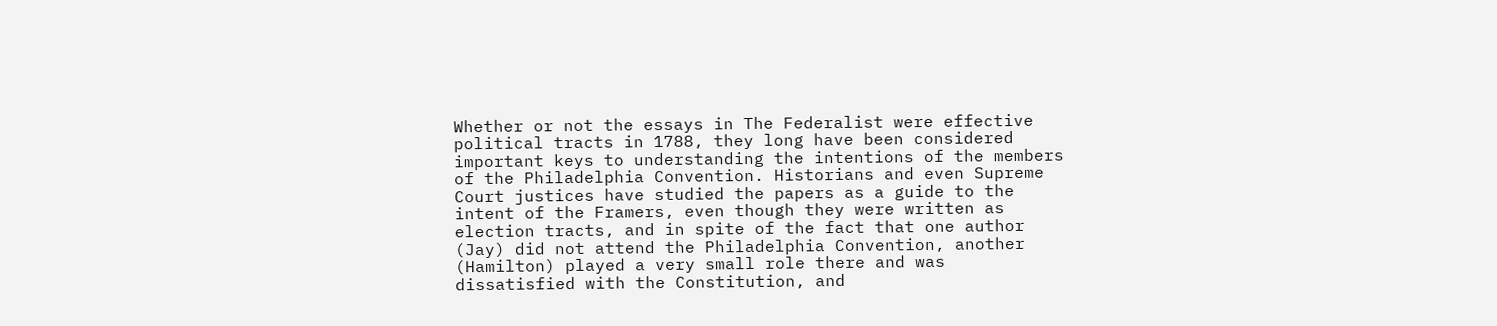Whether or not the essays in The Federalist were effective political tracts in 1788, they long have been considered important keys to understanding the intentions of the members of the Philadelphia Convention. Historians and even Supreme Court justices have studied the papers as a guide to the intent of the Framers, even though they were written as election tracts, and in spite of the fact that one author (Jay) did not attend the Philadelphia Convention, another (Hamilton) played a very small role there and was dissatisfied with the Constitution, and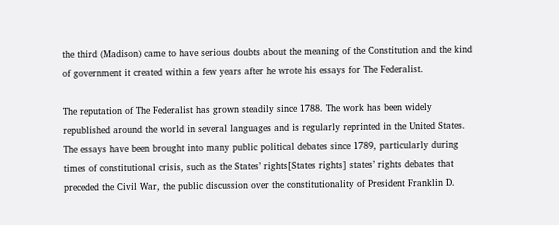the third (Madison) came to have serious doubts about the meaning of the Constitution and the kind of government it created within a few years after he wrote his essays for The Federalist.

The reputation of The Federalist has grown steadily since 1788. The work has been widely republished around the world in several languages and is regularly reprinted in the United States. The essays have been brought into many public political debates since 1789, particularly during times of constitutional crisis, such as the States’ rights[States rights] states’ rights debates that preceded the Civil War, the public discussion over the constitutionality of President Franklin D.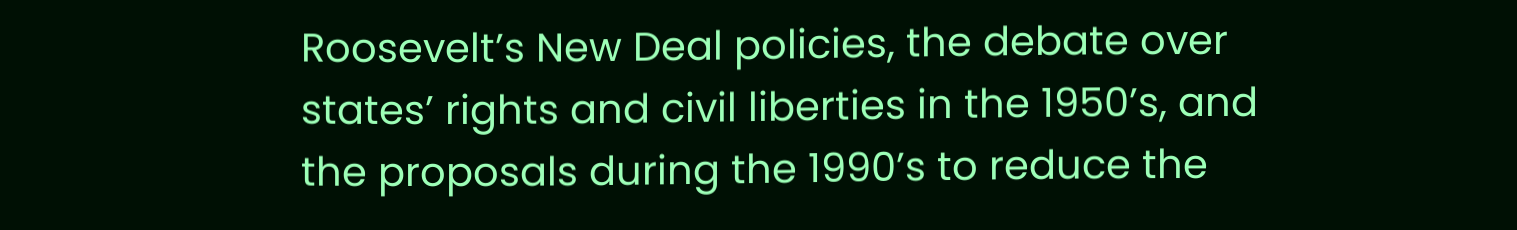Roosevelt’s New Deal policies, the debate over states’ rights and civil liberties in the 1950’s, and the proposals during the 1990’s to reduce the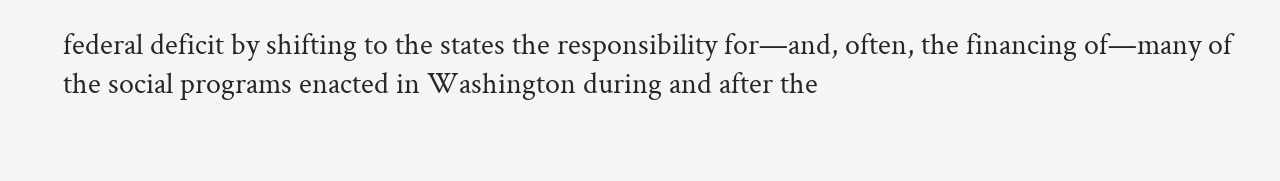federal deficit by shifting to the states the responsibility for—and, often, the financing of—many of the social programs enacted in Washington during and after the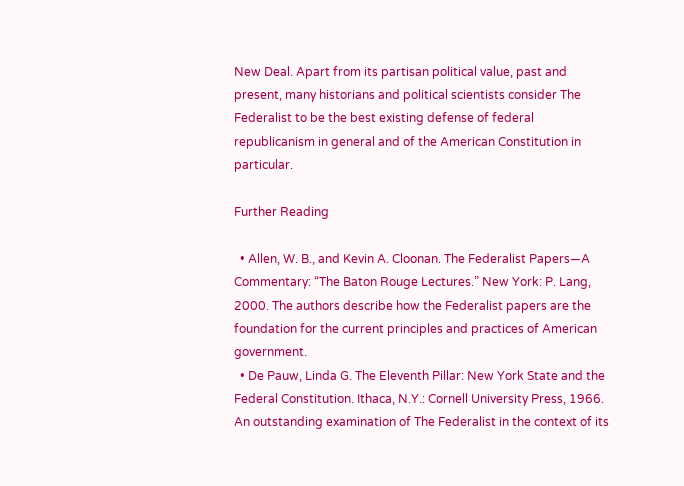New Deal. Apart from its partisan political value, past and present, many historians and political scientists consider The Federalist to be the best existing defense of federal republicanism in general and of the American Constitution in particular.

Further Reading

  • Allen, W. B., and Kevin A. Cloonan. The Federalist Papers—A Commentary: “The Baton Rouge Lectures.” New York: P. Lang, 2000. The authors describe how the Federalist papers are the foundation for the current principles and practices of American government.
  • De Pauw, Linda G. The Eleventh Pillar: New York State and the Federal Constitution. Ithaca, N.Y.: Cornell University Press, 1966. An outstanding examination of The Federalist in the context of its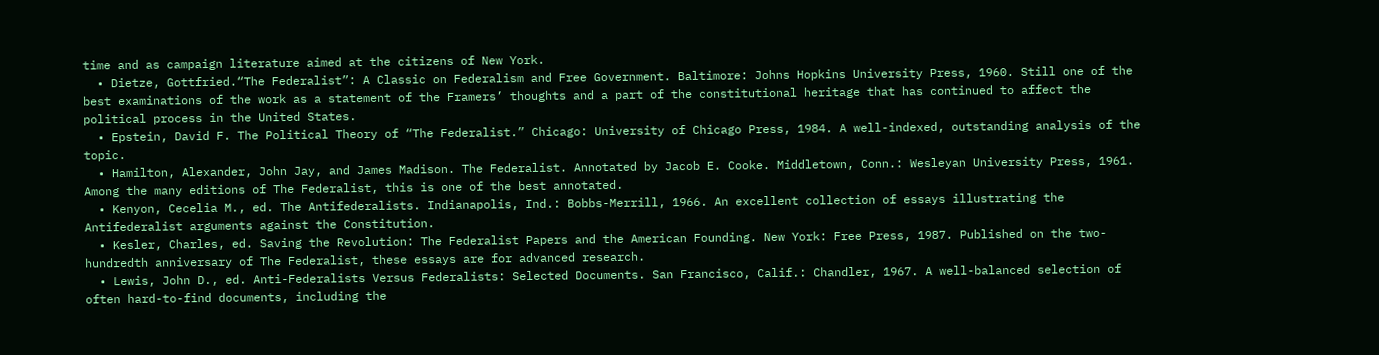time and as campaign literature aimed at the citizens of New York.
  • Dietze, Gottfried.“The Federalist”: A Classic on Federalism and Free Government. Baltimore: Johns Hopkins University Press, 1960. Still one of the best examinations of the work as a statement of the Framers’ thoughts and a part of the constitutional heritage that has continued to affect the political process in the United States.
  • Epstein, David F. The Political Theory of “The Federalist.” Chicago: University of Chicago Press, 1984. A well-indexed, outstanding analysis of the topic.
  • Hamilton, Alexander, John Jay, and James Madison. The Federalist. Annotated by Jacob E. Cooke. Middletown, Conn.: Wesleyan University Press, 1961. Among the many editions of The Federalist, this is one of the best annotated.
  • Kenyon, Cecelia M., ed. The Antifederalists. Indianapolis, Ind.: Bobbs-Merrill, 1966. An excellent collection of essays illustrating the Antifederalist arguments against the Constitution.
  • Kesler, Charles, ed. Saving the Revolution: The Federalist Papers and the American Founding. New York: Free Press, 1987. Published on the two-hundredth anniversary of The Federalist, these essays are for advanced research.
  • Lewis, John D., ed. Anti-Federalists Versus Federalists: Selected Documents. San Francisco, Calif.: Chandler, 1967. A well-balanced selection of often hard-to-find documents, including the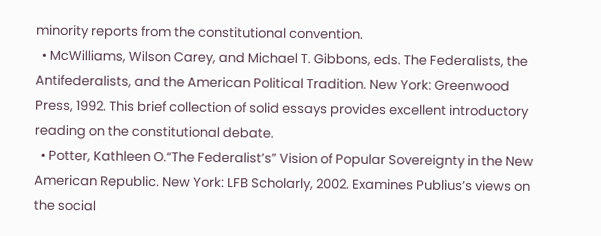minority reports from the constitutional convention.
  • McWilliams, Wilson Carey, and Michael T. Gibbons, eds. The Federalists, the Antifederalists, and the American Political Tradition. New York: Greenwood Press, 1992. This brief collection of solid essays provides excellent introductory reading on the constitutional debate.
  • Potter, Kathleen O.“The Federalist’s” Vision of Popular Sovereignty in the New American Republic. New York: LFB Scholarly, 2002. Examines Publius’s views on the social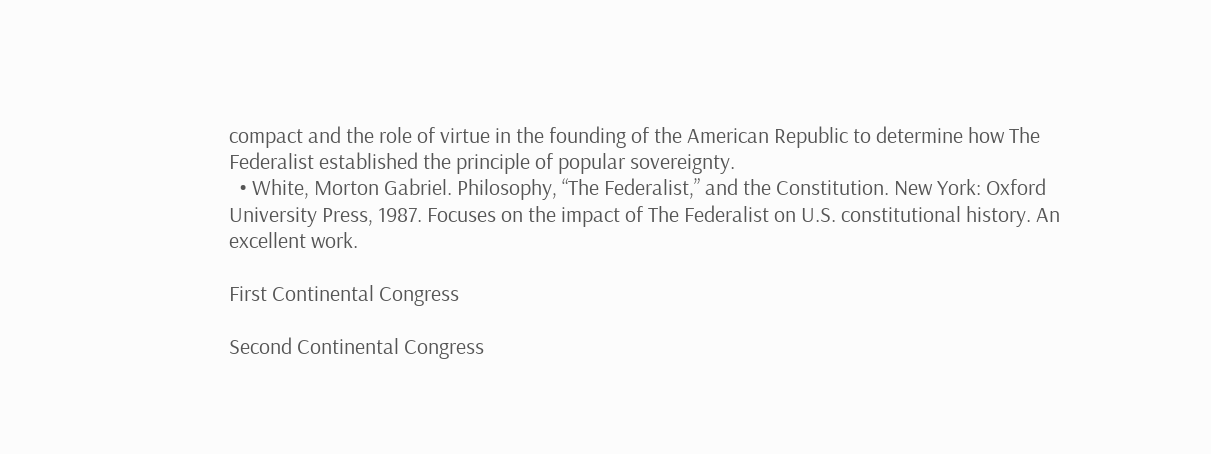compact and the role of virtue in the founding of the American Republic to determine how The Federalist established the principle of popular sovereignty.
  • White, Morton Gabriel. Philosophy, “The Federalist,” and the Constitution. New York: Oxford University Press, 1987. Focuses on the impact of The Federalist on U.S. constitutional history. An excellent work.

First Continental Congress

Second Continental Congress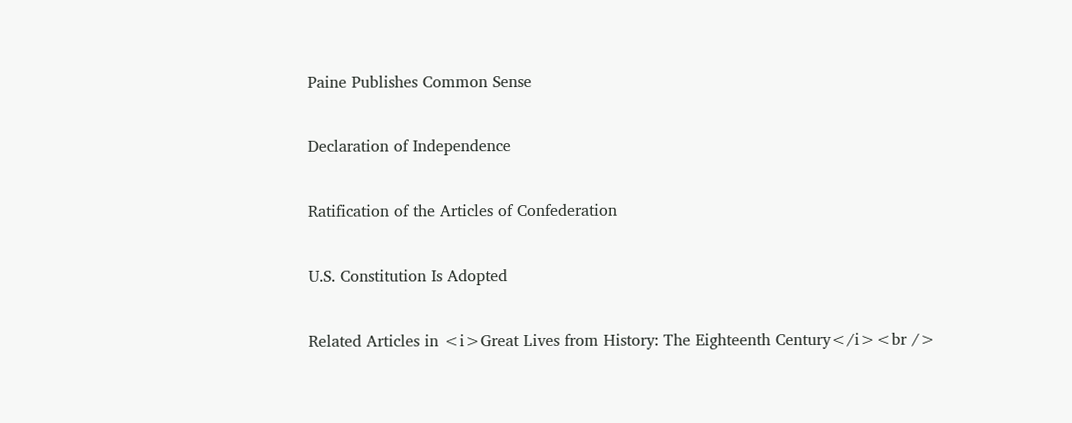Paine Publishes Common Sense

Declaration of Independence

Ratification of the Articles of Confederation

U.S. Constitution Is Adopted

Related Articles in <i>Great Lives from History: The Eighteenth Century</i><br />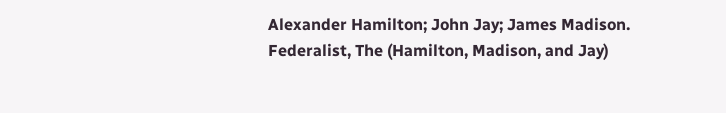Alexander Hamilton; John Jay; James Madison. Federalist, The (Hamilton, Madison, and Jay)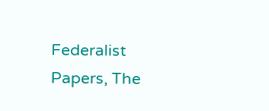Federalist Papers, The